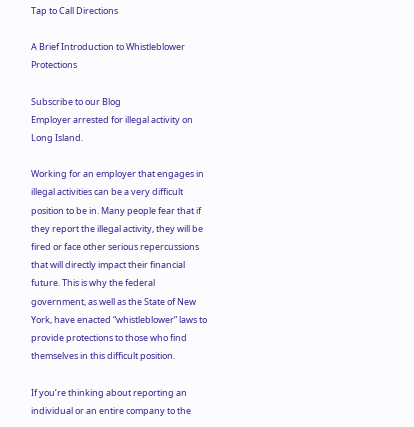Tap to Call Directions

A Brief Introduction to Whistleblower Protections

Subscribe to our Blog
Employer arrested for illegal activity on Long Island.

Working for an employer that engages in illegal activities can be a very difficult position to be in. Many people fear that if they report the illegal activity, they will be fired or face other serious repercussions that will directly impact their financial future. This is why the federal government, as well as the State of New York, have enacted “whistleblower” laws to provide protections to those who find themselves in this difficult position.

If you’re thinking about reporting an individual or an entire company to the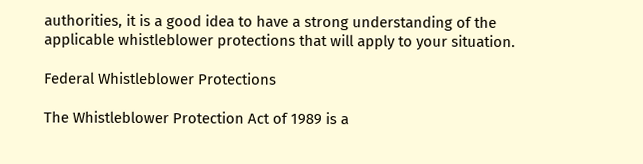authorities, it is a good idea to have a strong understanding of the applicable whistleblower protections that will apply to your situation.

Federal Whistleblower Protections

The Whistleblower Protection Act of 1989 is a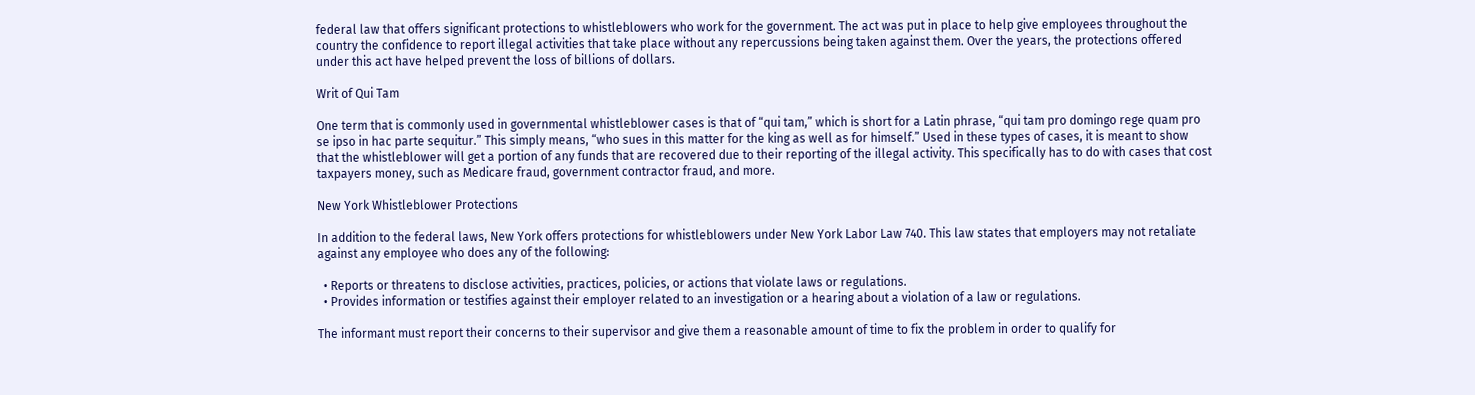federal law that offers significant protections to whistleblowers who work for the government. The act was put in place to help give employees throughout the country the confidence to report illegal activities that take place without any repercussions being taken against them. Over the years, the protections offered under this act have helped prevent the loss of billions of dollars.

Writ of Qui Tam

One term that is commonly used in governmental whistleblower cases is that of “qui tam,” which is short for a Latin phrase, “qui tam pro domingo rege quam pro se ipso in hac parte sequitur.” This simply means, “who sues in this matter for the king as well as for himself.” Used in these types of cases, it is meant to show that the whistleblower will get a portion of any funds that are recovered due to their reporting of the illegal activity. This specifically has to do with cases that cost taxpayers money, such as Medicare fraud, government contractor fraud, and more.

New York Whistleblower Protections

In addition to the federal laws, New York offers protections for whistleblowers under New York Labor Law 740. This law states that employers may not retaliate against any employee who does any of the following:

  • Reports or threatens to disclose activities, practices, policies, or actions that violate laws or regulations.
  • Provides information or testifies against their employer related to an investigation or a hearing about a violation of a law or regulations.

The informant must report their concerns to their supervisor and give them a reasonable amount of time to fix the problem in order to qualify for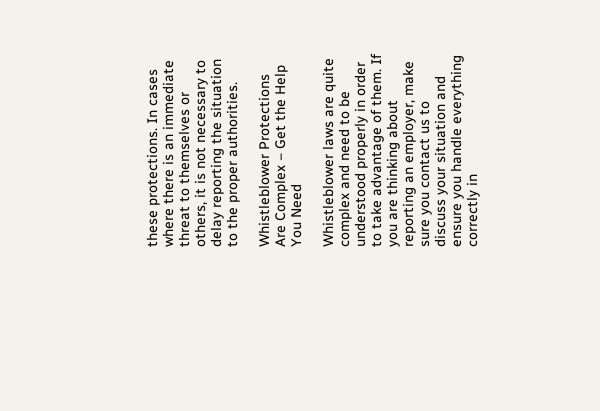these protections. In cases where there is an immediate threat to themselves or others, it is not necessary to delay reporting the situation to the proper authorities.

Whistleblower Protections Are Complex – Get the Help You Need

Whistleblower laws are quite complex and need to be understood properly in order to take advantage of them. If you are thinking about reporting an employer, make sure you contact us to discuss your situation and ensure you handle everything correctly in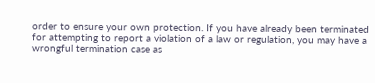order to ensure your own protection. If you have already been terminated for attempting to report a violation of a law or regulation, you may have a wrongful termination case as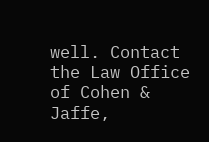well. Contact the Law Office of Cohen & Jaffe,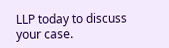LLP today to discuss your case.